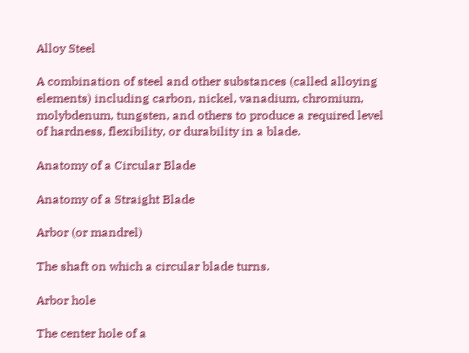Alloy Steel

A combination of steel and other substances (called alloying elements) including carbon, nickel, vanadium, chromium, molybdenum, tungsten, and others to produce a required level of hardness, flexibility, or durability in a blade.

Anatomy of a Circular Blade

Anatomy of a Straight Blade

Arbor (or mandrel)

The shaft on which a circular blade turns.

Arbor hole

The center hole of a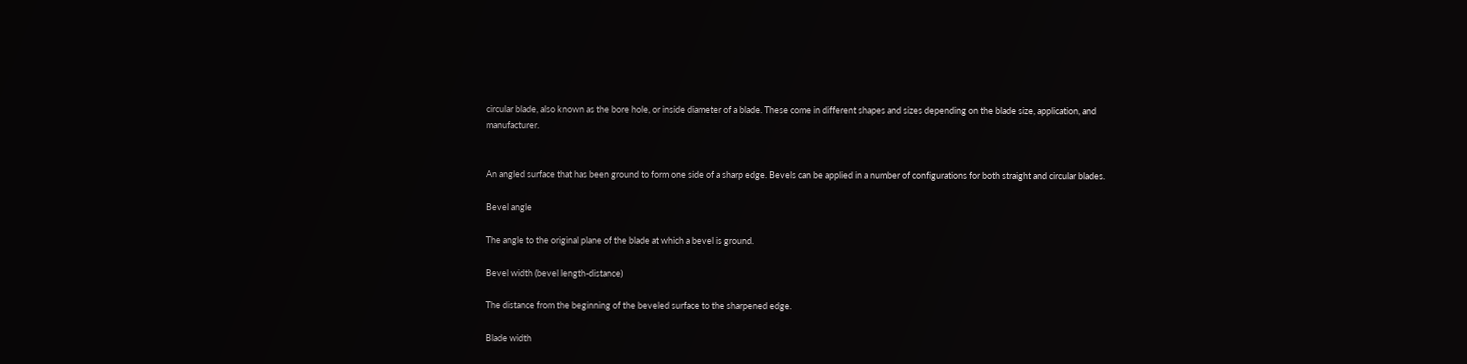circular blade, also known as the bore hole, or inside diameter of a blade. These come in different shapes and sizes depending on the blade size, application, and manufacturer.


An angled surface that has been ground to form one side of a sharp edge. Bevels can be applied in a number of configurations for both straight and circular blades.

Bevel angle

The angle to the original plane of the blade at which a bevel is ground.

Bevel width (bevel length-distance)

The distance from the beginning of the beveled surface to the sharpened edge.

Blade width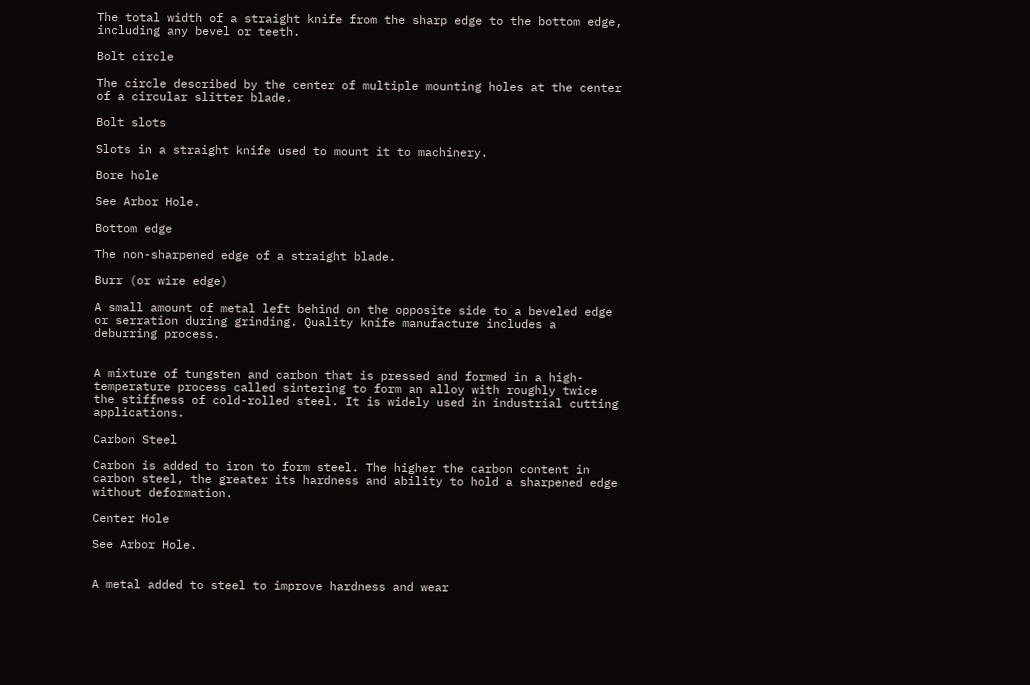The total width of a straight knife from the sharp edge to the bottom edge, including any bevel or teeth.

Bolt circle

The circle described by the center of multiple mounting holes at the center of a circular slitter blade.

Bolt slots

Slots in a straight knife used to mount it to machinery.

Bore hole

See Arbor Hole.

Bottom edge

The non-sharpened edge of a straight blade.

Burr (or wire edge)

A small amount of metal left behind on the opposite side to a beveled edge or serration during grinding. Quality knife manufacture includes a deburring process.


A mixture of tungsten and carbon that is pressed and formed in a high-temperature process called sintering to form an alloy with roughly twice the stiffness of cold-rolled steel. It is widely used in industrial cutting applications.

Carbon Steel

Carbon is added to iron to form steel. The higher the carbon content in carbon steel, the greater its hardness and ability to hold a sharpened edge without deformation.

Center Hole

See Arbor Hole.


A metal added to steel to improve hardness and wear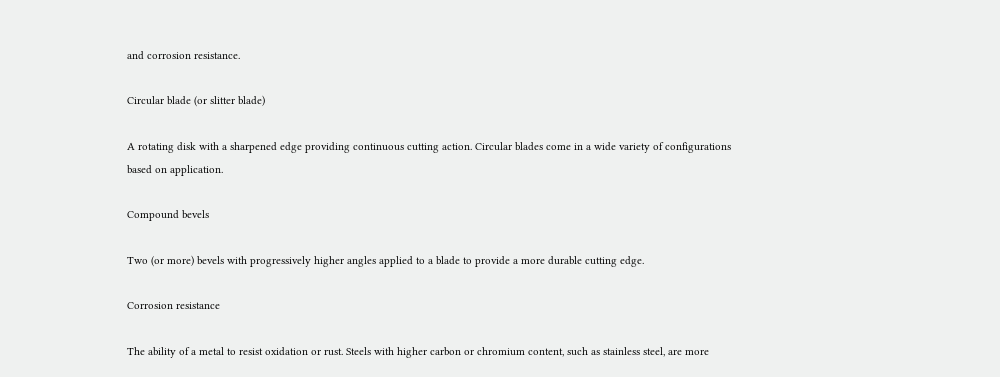and corrosion resistance.

Circular blade (or slitter blade)

A rotating disk with a sharpened edge providing continuous cutting action. Circular blades come in a wide variety of configurations based on application.

Compound bevels

Two (or more) bevels with progressively higher angles applied to a blade to provide a more durable cutting edge.

Corrosion resistance

The ability of a metal to resist oxidation or rust. Steels with higher carbon or chromium content, such as stainless steel, are more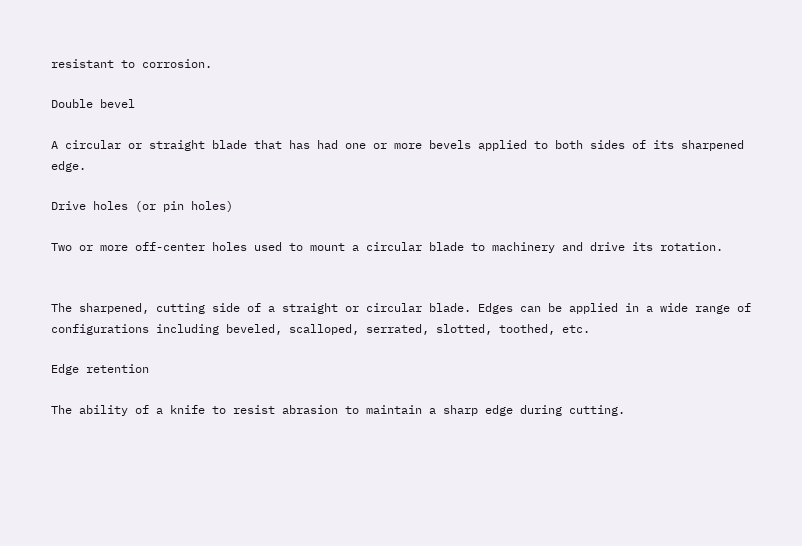resistant to corrosion.

Double bevel

A circular or straight blade that has had one or more bevels applied to both sides of its sharpened edge.

Drive holes (or pin holes)

Two or more off-center holes used to mount a circular blade to machinery and drive its rotation.


The sharpened, cutting side of a straight or circular blade. Edges can be applied in a wide range of configurations including beveled, scalloped, serrated, slotted, toothed, etc.

Edge retention

The ability of a knife to resist abrasion to maintain a sharp edge during cutting.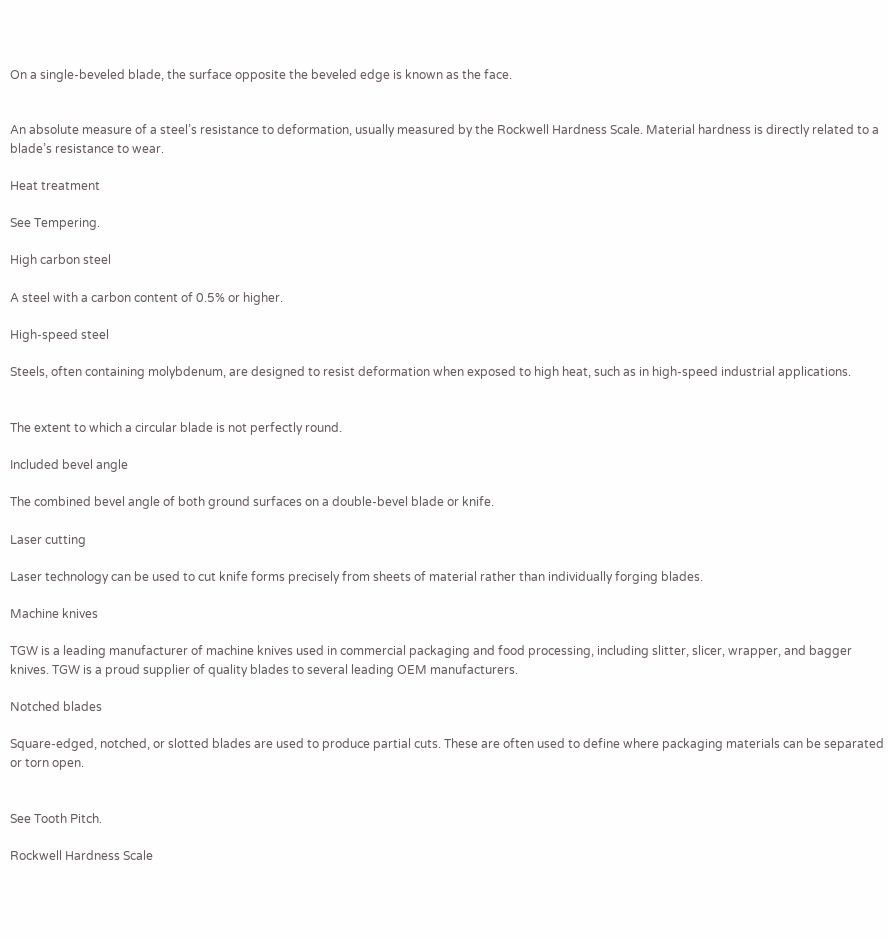On a single-beveled blade, the surface opposite the beveled edge is known as the face.


An absolute measure of a steel’s resistance to deformation, usually measured by the Rockwell Hardness Scale. Material hardness is directly related to a blade’s resistance to wear.

Heat treatment

See Tempering.

High carbon steel

A steel with a carbon content of 0.5% or higher.

High-speed steel

Steels, often containing molybdenum, are designed to resist deformation when exposed to high heat, such as in high-speed industrial applications.


The extent to which a circular blade is not perfectly round.

Included bevel angle

The combined bevel angle of both ground surfaces on a double-bevel blade or knife.

Laser cutting

Laser technology can be used to cut knife forms precisely from sheets of material rather than individually forging blades.

Machine knives

TGW is a leading manufacturer of machine knives used in commercial packaging and food processing, including slitter, slicer, wrapper, and bagger knives. TGW is a proud supplier of quality blades to several leading OEM manufacturers.

Notched blades

Square-edged, notched, or slotted blades are used to produce partial cuts. These are often used to define where packaging materials can be separated or torn open.


See Tooth Pitch.

Rockwell Hardness Scale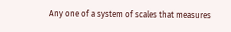Any one of a system of scales that measures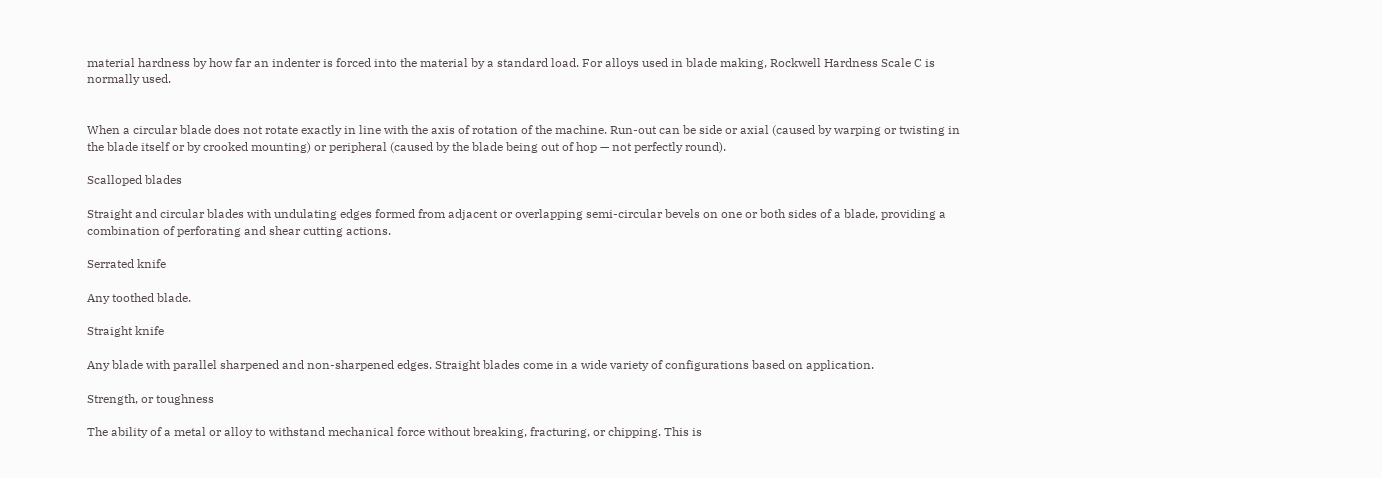material hardness by how far an indenter is forced into the material by a standard load. For alloys used in blade making, Rockwell Hardness Scale C is normally used.


When a circular blade does not rotate exactly in line with the axis of rotation of the machine. Run-out can be side or axial (caused by warping or twisting in the blade itself or by crooked mounting) or peripheral (caused by the blade being out of hop — not perfectly round).

Scalloped blades

Straight and circular blades with undulating edges formed from adjacent or overlapping semi-circular bevels on one or both sides of a blade, providing a combination of perforating and shear cutting actions.

Serrated knife

Any toothed blade.

Straight knife

Any blade with parallel sharpened and non-sharpened edges. Straight blades come in a wide variety of configurations based on application.

Strength, or toughness

The ability of a metal or alloy to withstand mechanical force without breaking, fracturing, or chipping. This is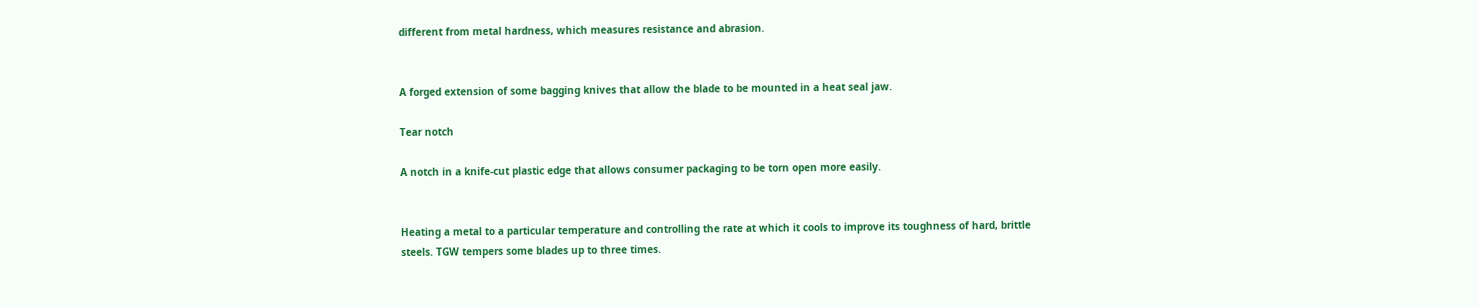different from metal hardness, which measures resistance and abrasion.


A forged extension of some bagging knives that allow the blade to be mounted in a heat seal jaw.

Tear notch

A notch in a knife-cut plastic edge that allows consumer packaging to be torn open more easily.


Heating a metal to a particular temperature and controlling the rate at which it cools to improve its toughness of hard, brittle steels. TGW tempers some blades up to three times.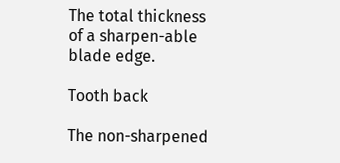The total thickness of a sharpen-able blade edge.

Tooth back

The non-sharpened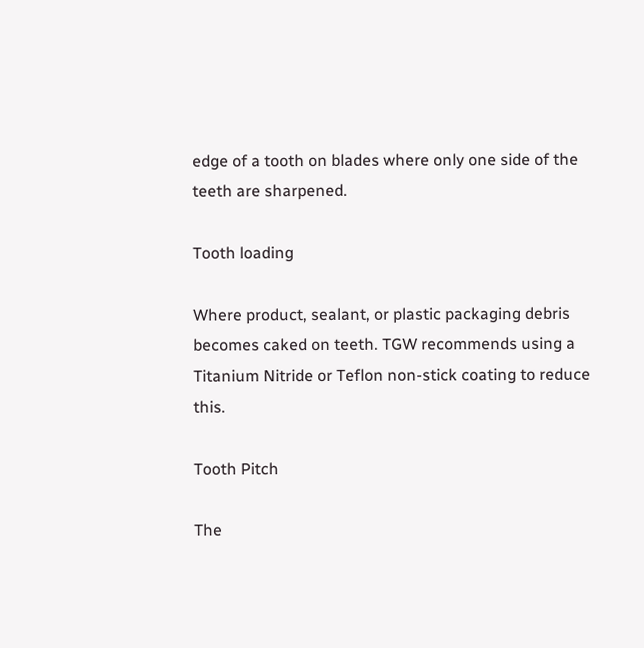edge of a tooth on blades where only one side of the teeth are sharpened.

Tooth loading

Where product, sealant, or plastic packaging debris becomes caked on teeth. TGW recommends using a Titanium Nitride or Teflon non-stick coating to reduce this.

Tooth Pitch

The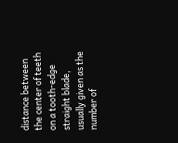distance between the center of teeth on a tooth-edge straight blade, usually given as the number of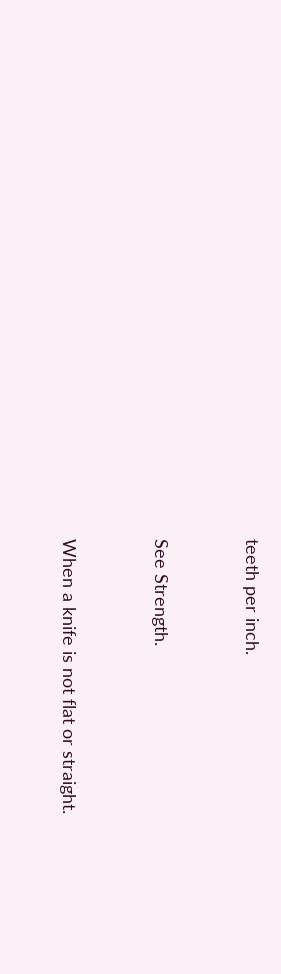teeth per inch.


See Strength.


When a knife is not flat or straight.